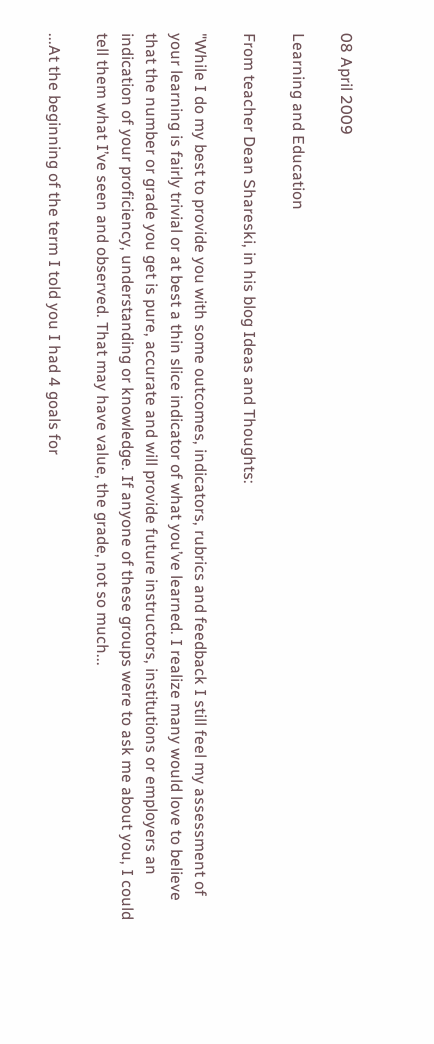08 April 2009

Learning and Education

From teacher Dean Shareski, in his blog Ideas and Thoughts:

"While I do my best to provide you with some outcomes, indicators, rubrics and feedback I still feel my assessment of your learning is fairly trivial or at best a thin slice indicator of what you’ve learned. I realize many would love to believe that the number or grade you get is pure, accurate and will provide future instructors, institutions or employers an indication of your proficiency, understanding or knowledge. If anyone of these groups were to ask me about you, I could tell them what I’ve seen and observed. That may have value, the grade, not so much...

...At the beginning of the term I told you I had 4 goals for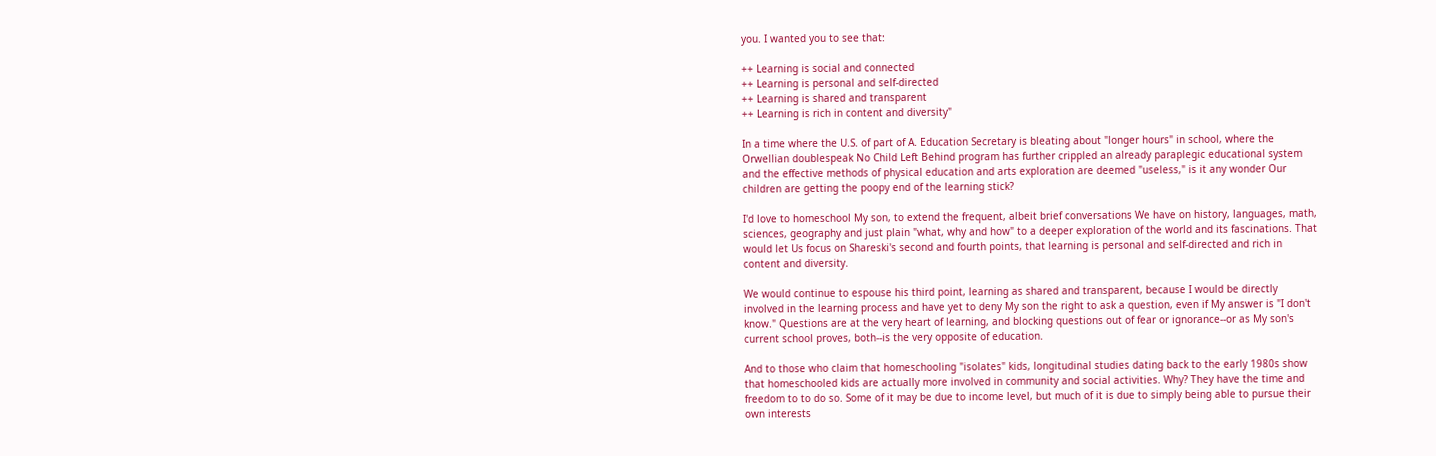you. I wanted you to see that:

++ Learning is social and connected
++ Learning is personal and self-directed
++ Learning is shared and transparent
++ Learning is rich in content and diversity"

In a time where the U.S. of part of A. Education Secretary is bleating about "longer hours" in school, where the Orwellian doublespeak No Child Left Behind program has further crippled an already paraplegic educational system and the effective methods of physical education and arts exploration are deemed "useless," is it any wonder Our children are getting the poopy end of the learning stick?

I'd love to homeschool My son, to extend the frequent, albeit brief conversations We have on history, languages, math, sciences, geography and just plain "what, why and how" to a deeper exploration of the world and its fascinations. That would let Us focus on Shareski's second and fourth points, that learning is personal and self-directed and rich in content and diversity.

We would continue to espouse his third point, learning as shared and transparent, because I would be directly involved in the learning process and have yet to deny My son the right to ask a question, even if My answer is "I don't know." Questions are at the very heart of learning, and blocking questions out of fear or ignorance--or as My son's current school proves, both--is the very opposite of education.

And to those who claim that homeschooling "isolates" kids, longitudinal studies dating back to the early 1980s show that homeschooled kids are actually more involved in community and social activities. Why? They have the time and freedom to to do so. Some of it may be due to income level, but much of it is due to simply being able to pursue their own interests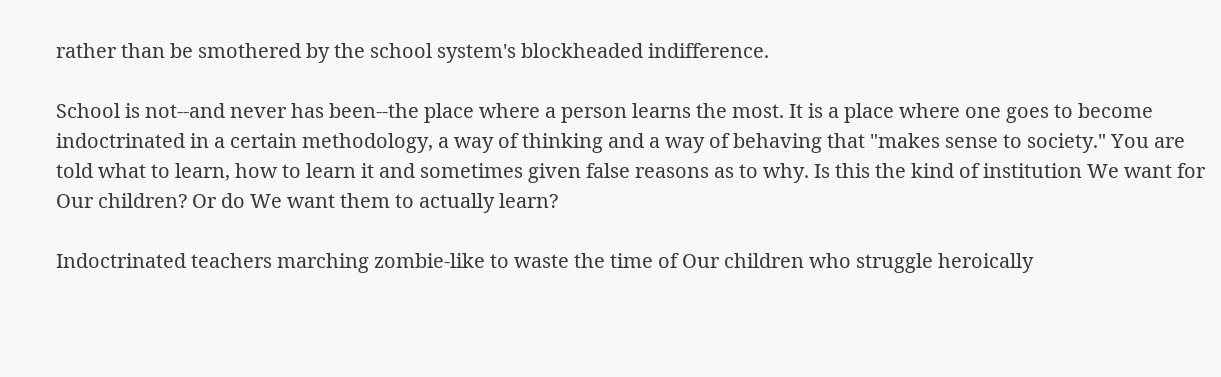rather than be smothered by the school system's blockheaded indifference.

School is not--and never has been--the place where a person learns the most. It is a place where one goes to become indoctrinated in a certain methodology, a way of thinking and a way of behaving that "makes sense to society." You are told what to learn, how to learn it and sometimes given false reasons as to why. Is this the kind of institution We want for Our children? Or do We want them to actually learn?

Indoctrinated teachers marching zombie-like to waste the time of Our children who struggle heroically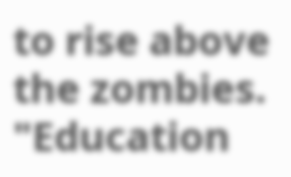to rise above the zombies. "Education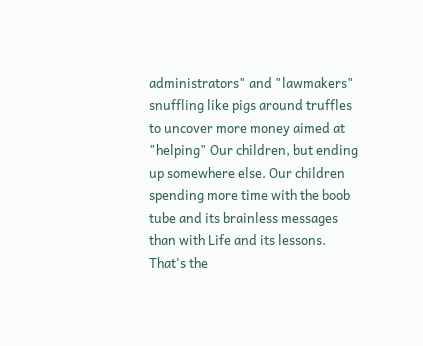administrators" and "lawmakers" snuffling like pigs around truffles to uncover more money aimed at "helping" Our children, but ending up somewhere else. Our children spending more time with the boob tube and its brainless messages than with Life and its lessons. That's the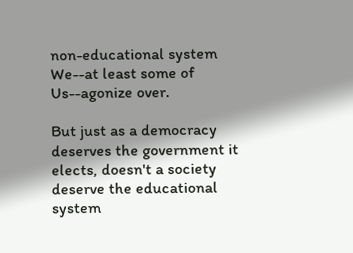non-educational system We--at least some of Us--agonize over.

But just as a democracy deserves the government it elects, doesn't a society deserve the educational system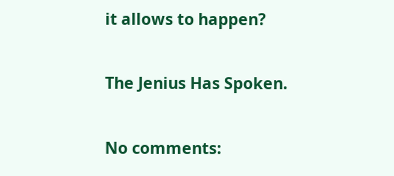it allows to happen?

The Jenius Has Spoken.

No comments: